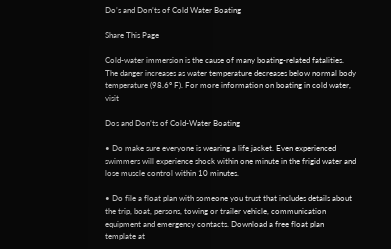Do’s and Don’ts of Cold Water Boating

Share This Page

Cold-water immersion is the cause of many boating-related fatalities. The danger increases as water temperature decreases below normal body temperature (98.6° F). For more information on boating in cold water, visit

Dos and Don’ts of Cold-Water Boating

• Do make sure everyone is wearing a life jacket. Even experienced swimmers will experience shock within one minute in the frigid water and lose muscle control within 10 minutes.

• Do file a float plan with someone you trust that includes details about the trip, boat, persons, towing or trailer vehicle, communication equipment and emergency contacts. Download a free float plan template at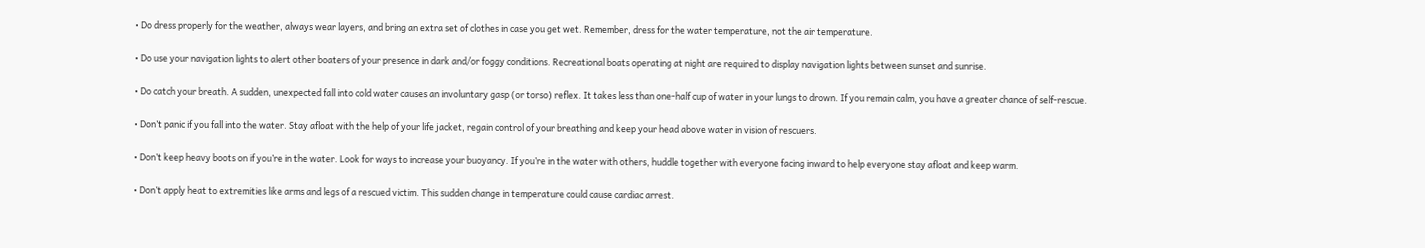• Do dress properly for the weather, always wear layers, and bring an extra set of clothes in case you get wet. Remember, dress for the water temperature, not the air temperature.

• Do use your navigation lights to alert other boaters of your presence in dark and/or foggy conditions. Recreational boats operating at night are required to display navigation lights between sunset and sunrise.

• Do catch your breath. A sudden, unexpected fall into cold water causes an involuntary gasp (or torso) reflex. It takes less than one-half cup of water in your lungs to drown. If you remain calm, you have a greater chance of self-rescue.

• Don’t panic if you fall into the water. Stay afloat with the help of your life jacket, regain control of your breathing and keep your head above water in vision of rescuers.

• Don’t keep heavy boots on if you’re in the water. Look for ways to increase your buoyancy. If you’re in the water with others, huddle together with everyone facing inward to help everyone stay afloat and keep warm.

• Don’t apply heat to extremities like arms and legs of a rescued victim. This sudden change in temperature could cause cardiac arrest.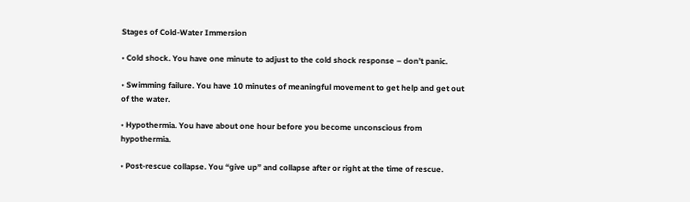Stages of Cold-Water Immersion

• Cold shock. You have one minute to adjust to the cold shock response – don’t panic.

• Swimming failure. You have 10 minutes of meaningful movement to get help and get out of the water.

• Hypothermia. You have about one hour before you become unconscious from hypothermia.

• Post-rescue collapse. You “give up” and collapse after or right at the time of rescue.